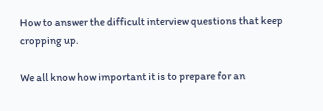How to answer the difficult interview questions that keep cropping up.

We all know how important it is to prepare for an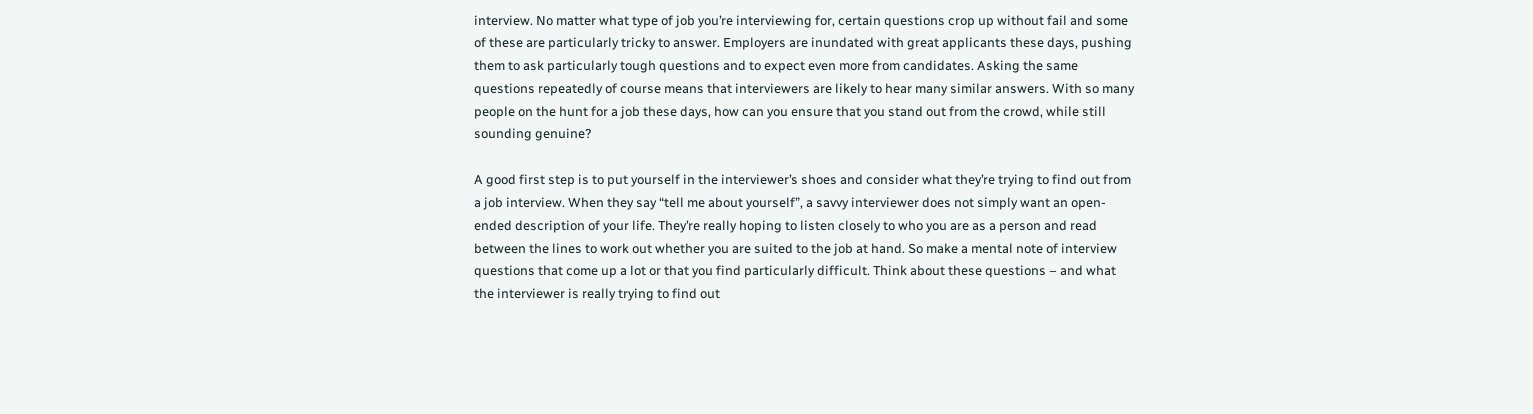interview. No matter what type of job you’re interviewing for, certain questions crop up without fail and some of these are particularly tricky to answer. Employers are inundated with great applicants these days, pushing them to ask particularly tough questions and to expect even more from candidates. Asking the same questions repeatedly of course means that interviewers are likely to hear many similar answers. With so many people on the hunt for a job these days, how can you ensure that you stand out from the crowd, while still sounding genuine?

A good first step is to put yourself in the interviewer’s shoes and consider what they’re trying to find out from a job interview. When they say “tell me about yourself”, a savvy interviewer does not simply want an open-ended description of your life. They’re really hoping to listen closely to who you are as a person and read between the lines to work out whether you are suited to the job at hand. So make a mental note of interview questions that come up a lot or that you find particularly difficult. Think about these questions – and what the interviewer is really trying to find out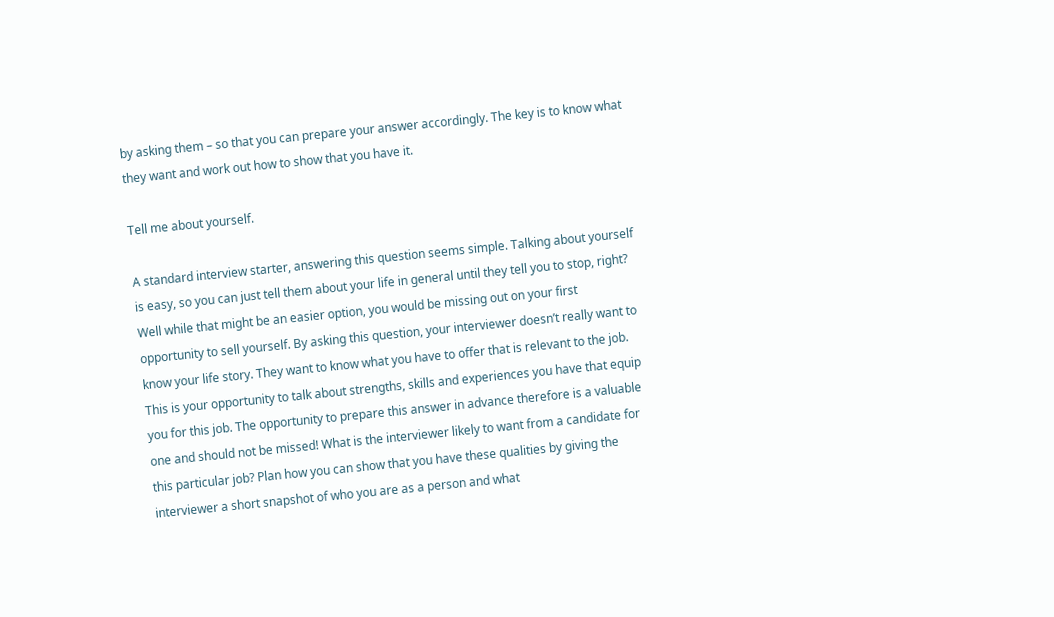by asking them – so that you can prepare your answer accordingly. The key is to know what they want and work out how to show that you have it.

Tell me about yourself.

A standard interview starter, answering this question seems simple. Talking about yourself is easy, so you can just tell them about your life in general until they tell you to stop, right? Well while that might be an easier option, you would be missing out on your first opportunity to sell yourself. By asking this question, your interviewer doesn’t really want to know your life story. They want to know what you have to offer that is relevant to the job. This is your opportunity to talk about strengths, skills and experiences you have that equip you for this job. The opportunity to prepare this answer in advance therefore is a valuable one and should not be missed! What is the interviewer likely to want from a candidate for this particular job? Plan how you can show that you have these qualities by giving the interviewer a short snapshot of who you are as a person and what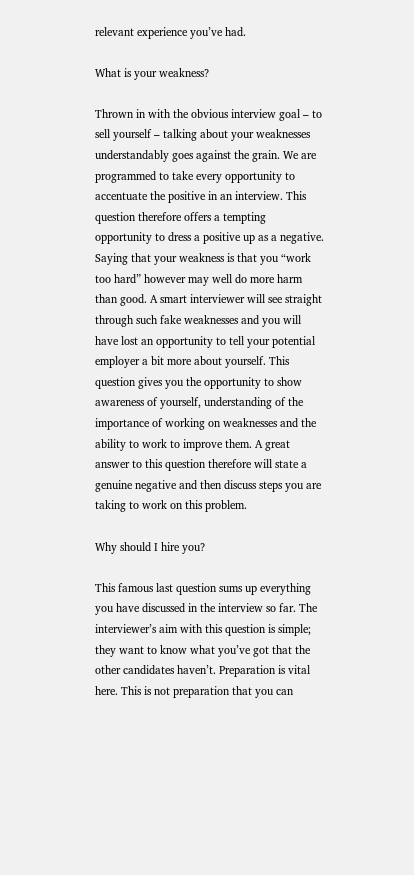relevant experience you’ve had.

What is your weakness?

Thrown in with the obvious interview goal – to sell yourself – talking about your weaknesses understandably goes against the grain. We are programmed to take every opportunity to accentuate the positive in an interview. This question therefore offers a tempting opportunity to dress a positive up as a negative. Saying that your weakness is that you “work too hard” however may well do more harm than good. A smart interviewer will see straight through such fake weaknesses and you will have lost an opportunity to tell your potential employer a bit more about yourself. This question gives you the opportunity to show awareness of yourself, understanding of the importance of working on weaknesses and the ability to work to improve them. A great answer to this question therefore will state a genuine negative and then discuss steps you are taking to work on this problem.

Why should I hire you?

This famous last question sums up everything you have discussed in the interview so far. The interviewer’s aim with this question is simple; they want to know what you’ve got that the other candidates haven’t. Preparation is vital here. This is not preparation that you can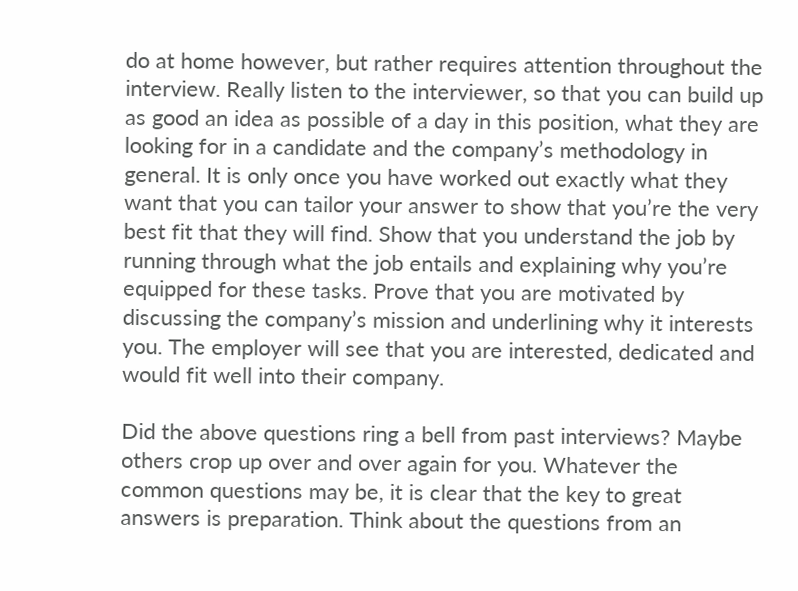do at home however, but rather requires attention throughout the interview. Really listen to the interviewer, so that you can build up as good an idea as possible of a day in this position, what they are looking for in a candidate and the company’s methodology in general. It is only once you have worked out exactly what they want that you can tailor your answer to show that you’re the very best fit that they will find. Show that you understand the job by running through what the job entails and explaining why you’re equipped for these tasks. Prove that you are motivated by discussing the company’s mission and underlining why it interests you. The employer will see that you are interested, dedicated and would fit well into their company.

Did the above questions ring a bell from past interviews? Maybe others crop up over and over again for you. Whatever the common questions may be, it is clear that the key to great answers is preparation. Think about the questions from an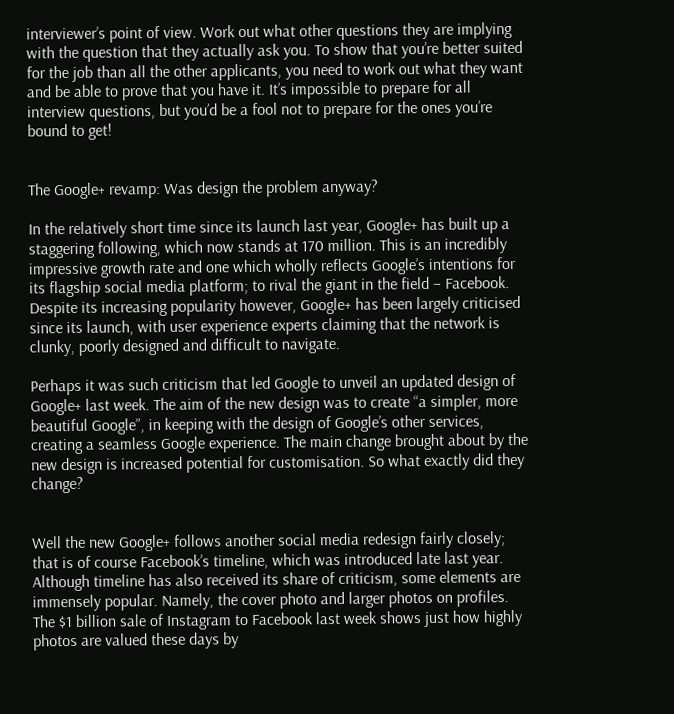interviewer’s point of view. Work out what other questions they are implying with the question that they actually ask you. To show that you’re better suited for the job than all the other applicants, you need to work out what they want and be able to prove that you have it. It’s impossible to prepare for all interview questions, but you’d be a fool not to prepare for the ones you’re bound to get!


The Google+ revamp: Was design the problem anyway?

In the relatively short time since its launch last year, Google+ has built up a staggering following, which now stands at 170 million. This is an incredibly impressive growth rate and one which wholly reflects Google’s intentions for its flagship social media platform; to rival the giant in the field – Facebook. Despite its increasing popularity however, Google+ has been largely criticised since its launch, with user experience experts claiming that the network is clunky, poorly designed and difficult to navigate.

Perhaps it was such criticism that led Google to unveil an updated design of Google+ last week. The aim of the new design was to create “a simpler, more beautiful Google”, in keeping with the design of Google’s other services, creating a seamless Google experience. The main change brought about by the new design is increased potential for customisation. So what exactly did they change?


Well the new Google+ follows another social media redesign fairly closely; that is of course Facebook’s timeline, which was introduced late last year. Although timeline has also received its share of criticism, some elements are immensely popular. Namely, the cover photo and larger photos on profiles. The $1 billion sale of Instagram to Facebook last week shows just how highly photos are valued these days by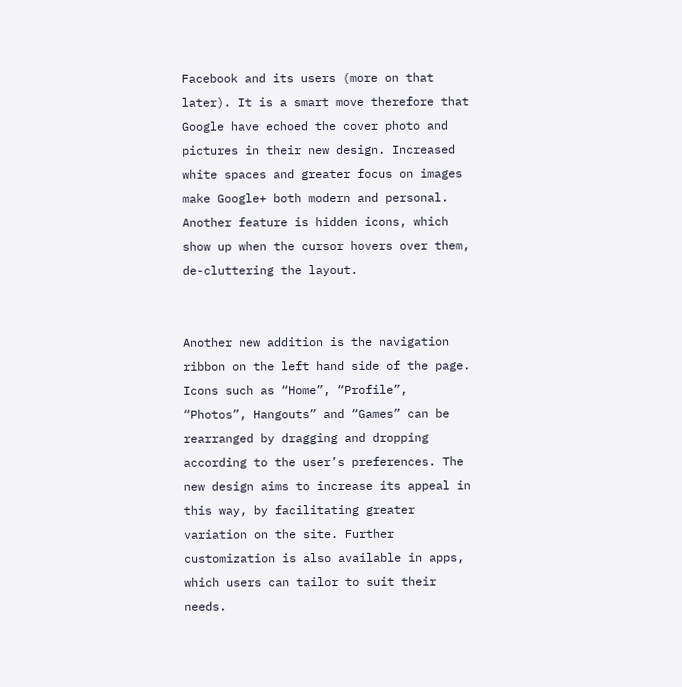Facebook and its users (more on that later). It is a smart move therefore that Google have echoed the cover photo and pictures in their new design. Increased white spaces and greater focus on images make Google+ both modern and personal. Another feature is hidden icons, which show up when the cursor hovers over them, de-cluttering the layout.


Another new addition is the navigation ribbon on the left hand side of the page. Icons such as “Home”, “Profile”, “Photos”, Hangouts” and “Games” can be rearranged by dragging and dropping according to the user’s preferences. The new design aims to increase its appeal in this way, by facilitating greater variation on the site. Further customization is also available in apps, which users can tailor to suit their needs.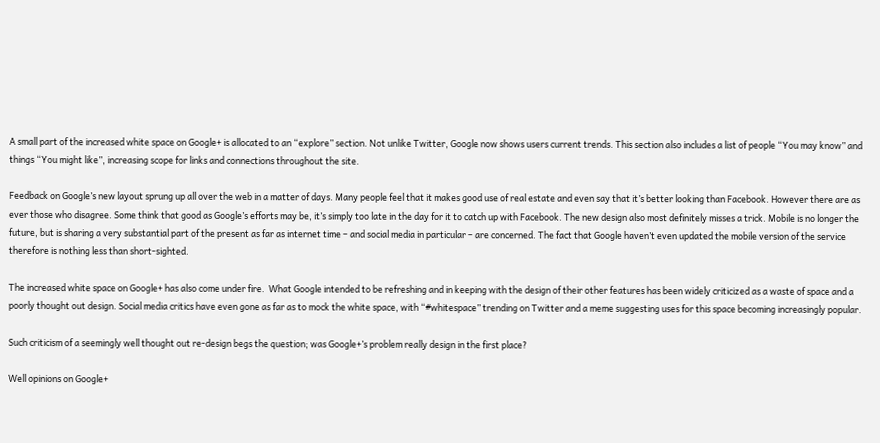A small part of the increased white space on Google+ is allocated to an “explore” section. Not unlike Twitter, Google now shows users current trends. This section also includes a list of people “You may know” and things “You might like”, increasing scope for links and connections throughout the site.

Feedback on Google’s new layout sprung up all over the web in a matter of days. Many people feel that it makes good use of real estate and even say that it’s better looking than Facebook. However there are as ever those who disagree. Some think that good as Google’s efforts may be, it’s simply too late in the day for it to catch up with Facebook. The new design also most definitely misses a trick. Mobile is no longer the future, but is sharing a very substantial part of the present as far as internet time – and social media in particular – are concerned. The fact that Google haven’t even updated the mobile version of the service therefore is nothing less than short-sighted.

The increased white space on Google+ has also come under fire.  What Google intended to be refreshing and in keeping with the design of their other features has been widely criticized as a waste of space and a poorly thought out design. Social media critics have even gone as far as to mock the white space, with “#whitespace” trending on Twitter and a meme suggesting uses for this space becoming increasingly popular.

Such criticism of a seemingly well thought out re-design begs the question; was Google+’s problem really design in the first place?

Well opinions on Google+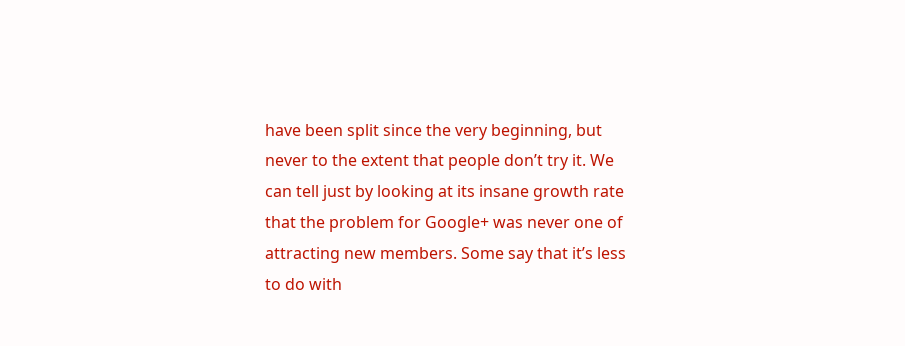have been split since the very beginning, but never to the extent that people don’t try it. We can tell just by looking at its insane growth rate that the problem for Google+ was never one of attracting new members. Some say that it’s less to do with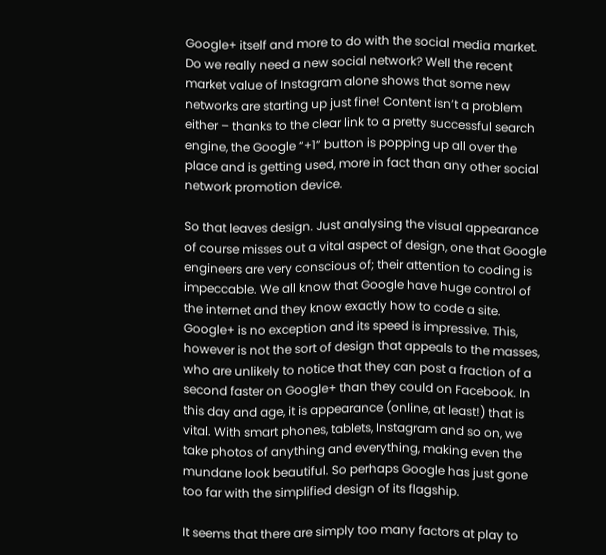Google+ itself and more to do with the social media market. Do we really need a new social network? Well the recent market value of Instagram alone shows that some new networks are starting up just fine! Content isn’t a problem either – thanks to the clear link to a pretty successful search engine, the Google “+1” button is popping up all over the place and is getting used, more in fact than any other social network promotion device.

So that leaves design. Just analysing the visual appearance of course misses out a vital aspect of design, one that Google engineers are very conscious of; their attention to coding is impeccable. We all know that Google have huge control of the internet and they know exactly how to code a site. Google+ is no exception and its speed is impressive. This, however is not the sort of design that appeals to the masses, who are unlikely to notice that they can post a fraction of a second faster on Google+ than they could on Facebook. In this day and age, it is appearance (online, at least!) that is vital. With smart phones, tablets, Instagram and so on, we take photos of anything and everything, making even the mundane look beautiful. So perhaps Google has just gone too far with the simplified design of its flagship.

It seems that there are simply too many factors at play to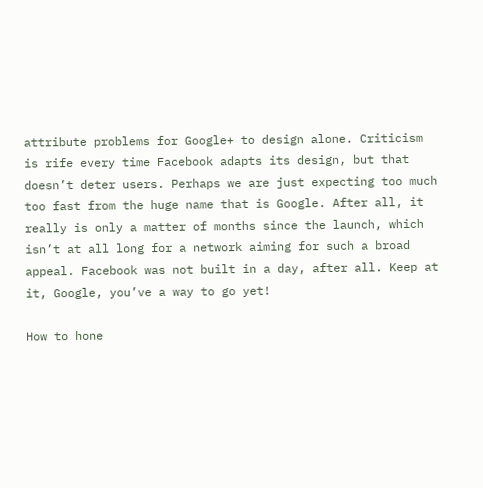attribute problems for Google+ to design alone. Criticism is rife every time Facebook adapts its design, but that doesn’t deter users. Perhaps we are just expecting too much too fast from the huge name that is Google. After all, it really is only a matter of months since the launch, which isn’t at all long for a network aiming for such a broad appeal. Facebook was not built in a day, after all. Keep at it, Google, you’ve a way to go yet!

How to hone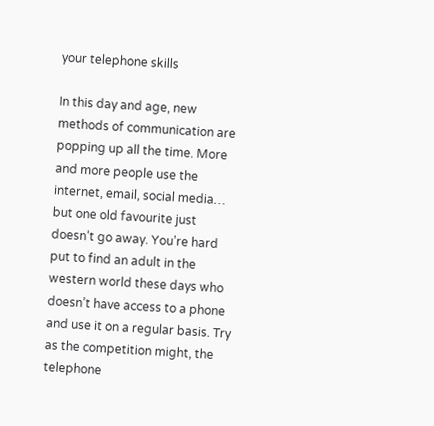your telephone skills

In this day and age, new methods of communication are popping up all the time. More and more people use the internet, email, social media… but one old favourite just doesn’t go away. You’re hard put to find an adult in the western world these days who doesn’t have access to a phone and use it on a regular basis. Try as the competition might, the telephone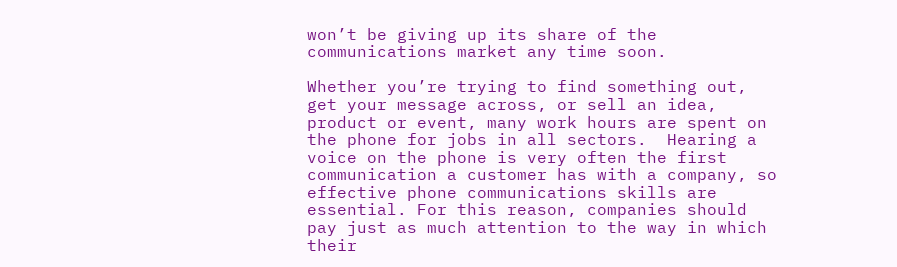won’t be giving up its share of the communications market any time soon.

Whether you’re trying to find something out, get your message across, or sell an idea, product or event, many work hours are spent on the phone for jobs in all sectors.  Hearing a voice on the phone is very often the first communication a customer has with a company, so effective phone communications skills are essential. For this reason, companies should pay just as much attention to the way in which their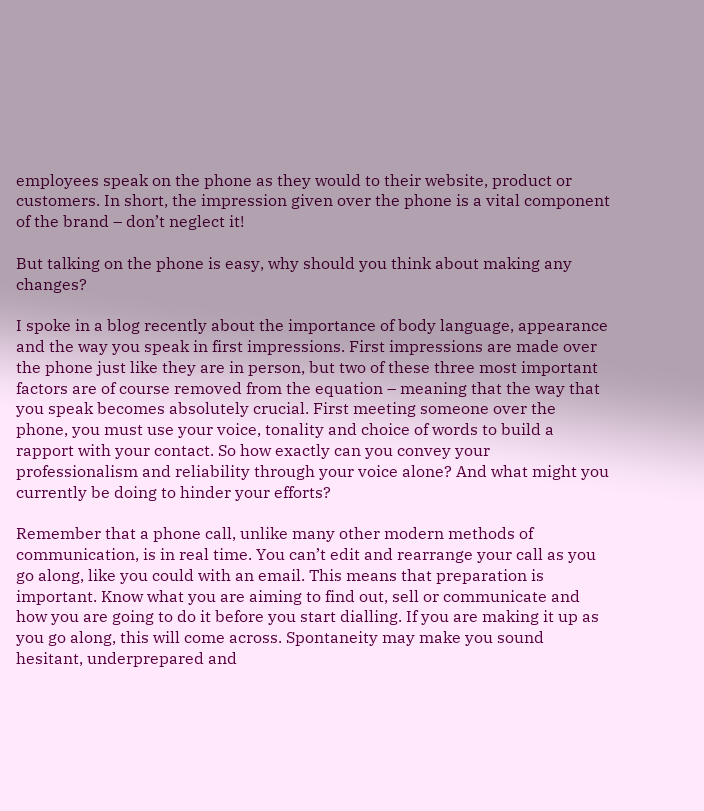employees speak on the phone as they would to their website, product or customers. In short, the impression given over the phone is a vital component of the brand – don’t neglect it!

But talking on the phone is easy, why should you think about making any changes?

I spoke in a blog recently about the importance of body language, appearance and the way you speak in first impressions. First impressions are made over the phone just like they are in person, but two of these three most important factors are of course removed from the equation – meaning that the way that you speak becomes absolutely crucial. First meeting someone over the phone, you must use your voice, tonality and choice of words to build a rapport with your contact. So how exactly can you convey your professionalism and reliability through your voice alone? And what might you currently be doing to hinder your efforts?

Remember that a phone call, unlike many other modern methods of communication, is in real time. You can’t edit and rearrange your call as you go along, like you could with an email. This means that preparation is important. Know what you are aiming to find out, sell or communicate and how you are going to do it before you start dialling. If you are making it up as you go along, this will come across. Spontaneity may make you sound hesitant, underprepared and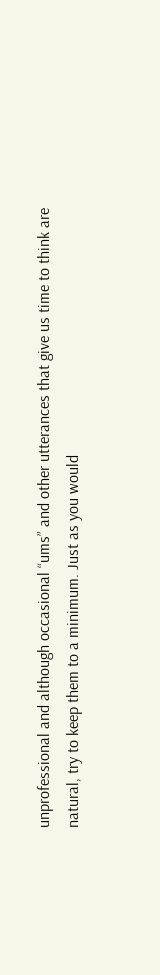unprofessional and although occasional “ums” and other utterances that give us time to think are natural, try to keep them to a minimum. Just as you would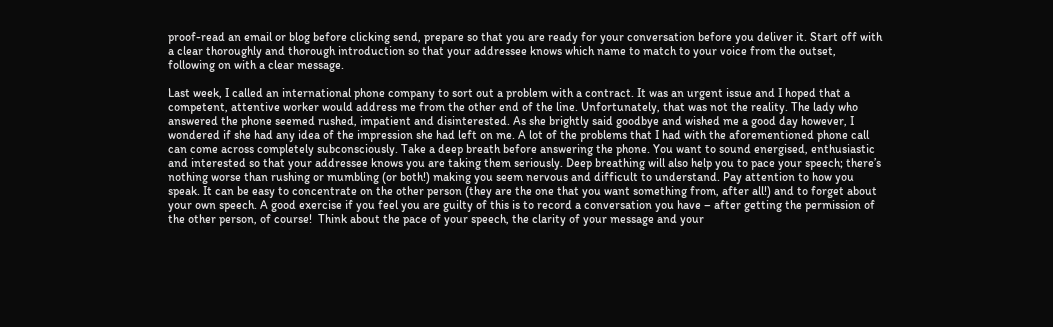proof-read an email or blog before clicking send, prepare so that you are ready for your conversation before you deliver it. Start off with a clear thoroughly and thorough introduction so that your addressee knows which name to match to your voice from the outset, following on with a clear message.

Last week, I called an international phone company to sort out a problem with a contract. It was an urgent issue and I hoped that a competent, attentive worker would address me from the other end of the line. Unfortunately, that was not the reality. The lady who answered the phone seemed rushed, impatient and disinterested. As she brightly said goodbye and wished me a good day however, I wondered if she had any idea of the impression she had left on me. A lot of the problems that I had with the aforementioned phone call can come across completely subconsciously. Take a deep breath before answering the phone. You want to sound energised, enthusiastic and interested so that your addressee knows you are taking them seriously. Deep breathing will also help you to pace your speech; there’s nothing worse than rushing or mumbling (or both!) making you seem nervous and difficult to understand. Pay attention to how you speak. It can be easy to concentrate on the other person (they are the one that you want something from, after all!) and to forget about your own speech. A good exercise if you feel you are guilty of this is to record a conversation you have – after getting the permission of the other person, of course!  Think about the pace of your speech, the clarity of your message and your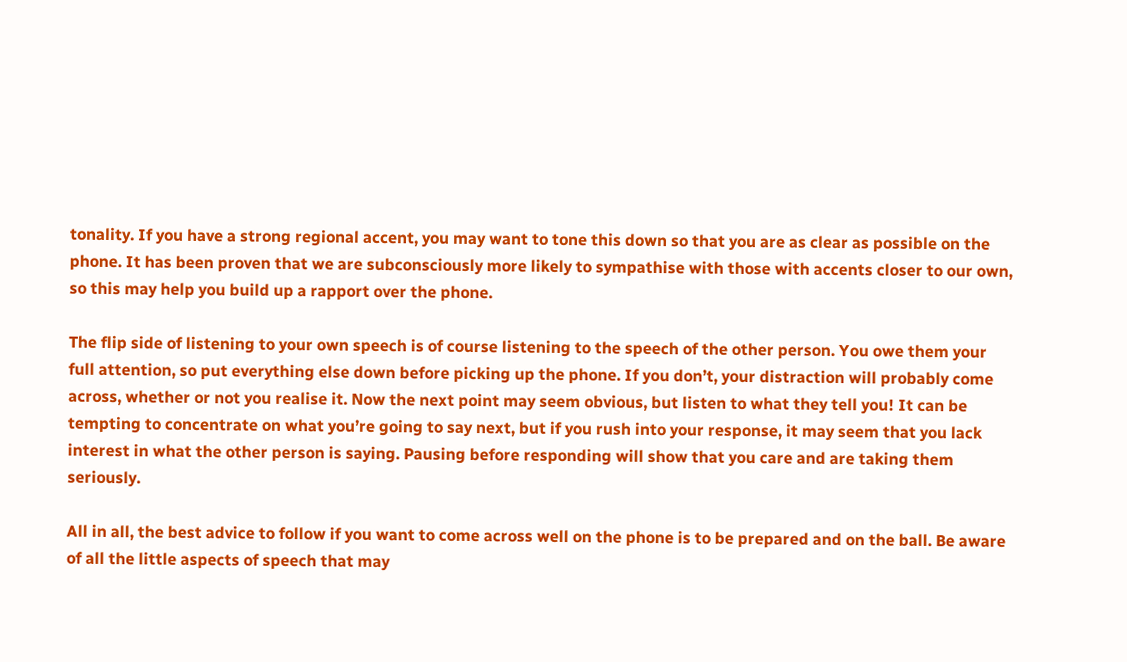tonality. If you have a strong regional accent, you may want to tone this down so that you are as clear as possible on the phone. It has been proven that we are subconsciously more likely to sympathise with those with accents closer to our own, so this may help you build up a rapport over the phone.

The flip side of listening to your own speech is of course listening to the speech of the other person. You owe them your full attention, so put everything else down before picking up the phone. If you don’t, your distraction will probably come across, whether or not you realise it. Now the next point may seem obvious, but listen to what they tell you! It can be tempting to concentrate on what you’re going to say next, but if you rush into your response, it may seem that you lack interest in what the other person is saying. Pausing before responding will show that you care and are taking them seriously.

All in all, the best advice to follow if you want to come across well on the phone is to be prepared and on the ball. Be aware of all the little aspects of speech that may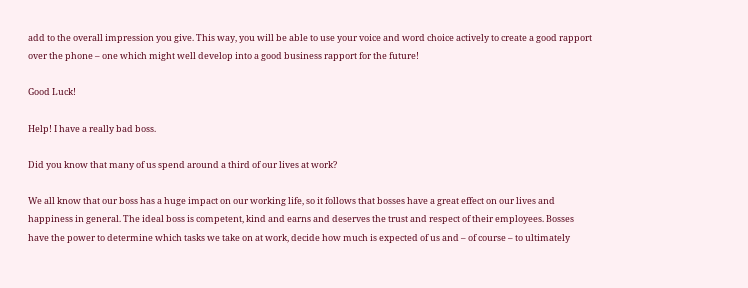add to the overall impression you give. This way, you will be able to use your voice and word choice actively to create a good rapport over the phone – one which might well develop into a good business rapport for the future!

Good Luck!

Help! I have a really bad boss.

Did you know that many of us spend around a third of our lives at work?

We all know that our boss has a huge impact on our working life, so it follows that bosses have a great effect on our lives and happiness in general. The ideal boss is competent, kind and earns and deserves the trust and respect of their employees. Bosses have the power to determine which tasks we take on at work, decide how much is expected of us and – of course – to ultimately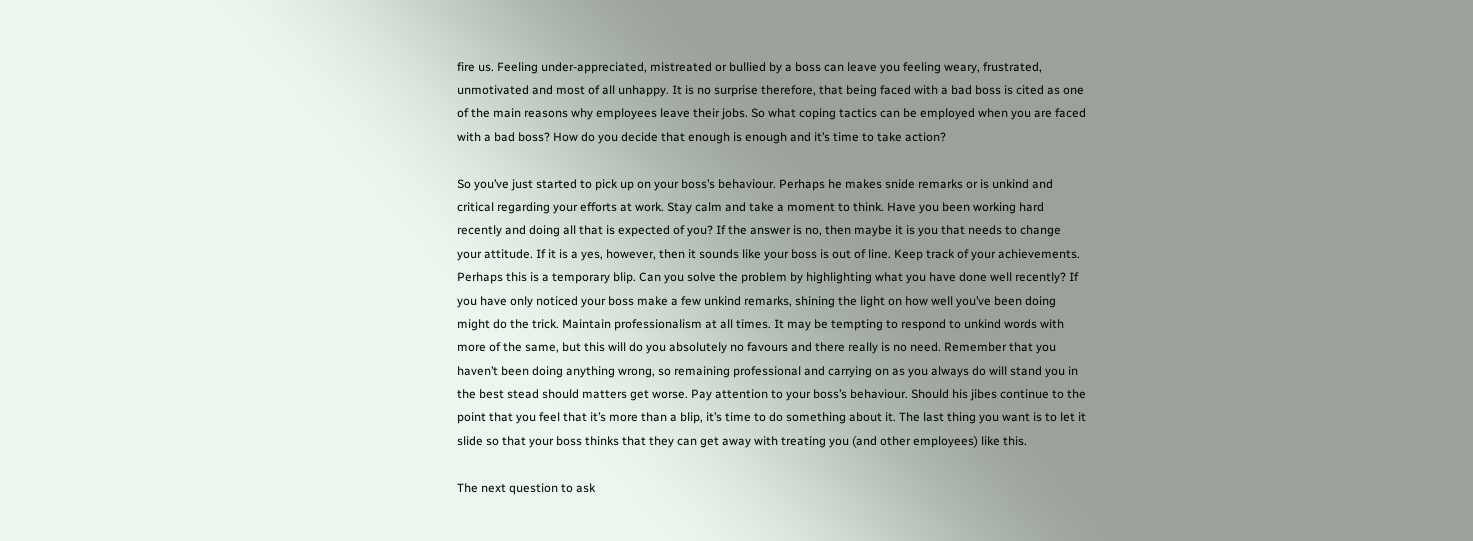fire us. Feeling under-appreciated, mistreated or bullied by a boss can leave you feeling weary, frustrated, unmotivated and most of all unhappy. It is no surprise therefore, that being faced with a bad boss is cited as one of the main reasons why employees leave their jobs. So what coping tactics can be employed when you are faced with a bad boss? How do you decide that enough is enough and it’s time to take action?

So you’ve just started to pick up on your boss’s behaviour. Perhaps he makes snide remarks or is unkind and critical regarding your efforts at work. Stay calm and take a moment to think. Have you been working hard recently and doing all that is expected of you? If the answer is no, then maybe it is you that needs to change your attitude. If it is a yes, however, then it sounds like your boss is out of line. Keep track of your achievements. Perhaps this is a temporary blip. Can you solve the problem by highlighting what you have done well recently? If you have only noticed your boss make a few unkind remarks, shining the light on how well you’ve been doing might do the trick. Maintain professionalism at all times. It may be tempting to respond to unkind words with more of the same, but this will do you absolutely no favours and there really is no need. Remember that you haven’t been doing anything wrong, so remaining professional and carrying on as you always do will stand you in the best stead should matters get worse. Pay attention to your boss’s behaviour. Should his jibes continue to the point that you feel that it’s more than a blip, it’s time to do something about it. The last thing you want is to let it slide so that your boss thinks that they can get away with treating you (and other employees) like this.

The next question to ask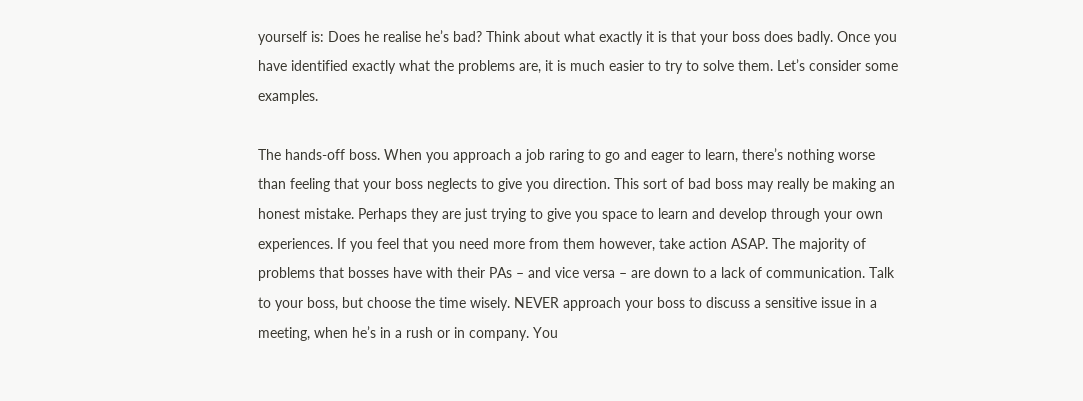yourself is: Does he realise he’s bad? Think about what exactly it is that your boss does badly. Once you have identified exactly what the problems are, it is much easier to try to solve them. Let’s consider some examples.

The hands-off boss. When you approach a job raring to go and eager to learn, there’s nothing worse than feeling that your boss neglects to give you direction. This sort of bad boss may really be making an honest mistake. Perhaps they are just trying to give you space to learn and develop through your own experiences. If you feel that you need more from them however, take action ASAP. The majority of problems that bosses have with their PAs – and vice versa – are down to a lack of communication. Talk to your boss, but choose the time wisely. NEVER approach your boss to discuss a sensitive issue in a meeting, when he’s in a rush or in company. You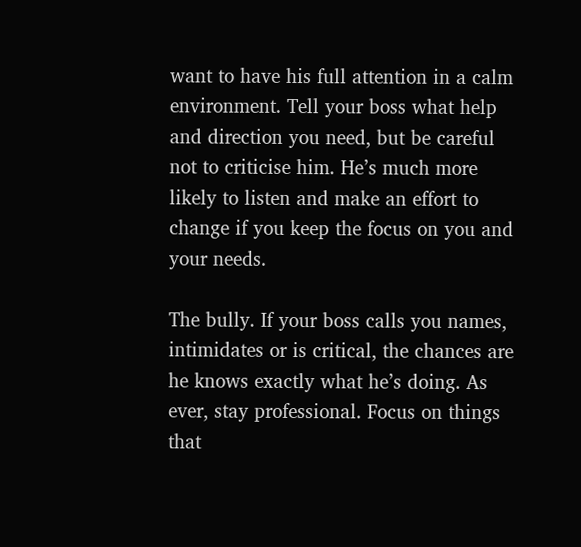want to have his full attention in a calm environment. Tell your boss what help and direction you need, but be careful not to criticise him. He’s much more likely to listen and make an effort to change if you keep the focus on you and your needs.

The bully. If your boss calls you names, intimidates or is critical, the chances are he knows exactly what he’s doing. As ever, stay professional. Focus on things that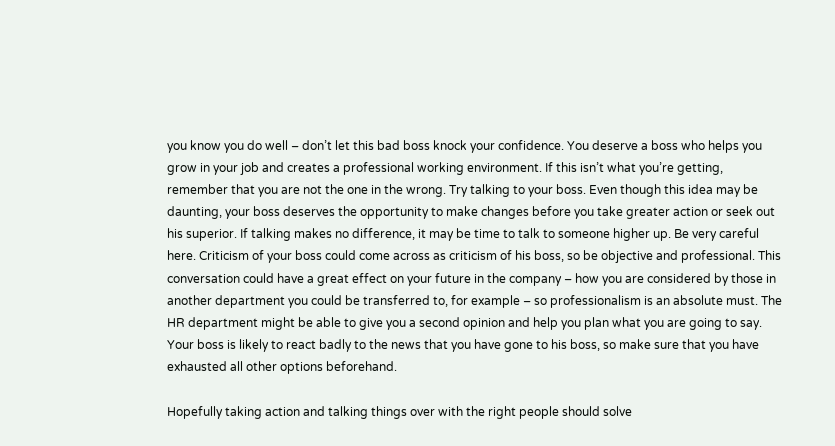you know you do well – don’t let this bad boss knock your confidence. You deserve a boss who helps you grow in your job and creates a professional working environment. If this isn’t what you’re getting, remember that you are not the one in the wrong. Try talking to your boss. Even though this idea may be daunting, your boss deserves the opportunity to make changes before you take greater action or seek out his superior. If talking makes no difference, it may be time to talk to someone higher up. Be very careful here. Criticism of your boss could come across as criticism of his boss, so be objective and professional. This conversation could have a great effect on your future in the company – how you are considered by those in another department you could be transferred to, for example – so professionalism is an absolute must. The HR department might be able to give you a second opinion and help you plan what you are going to say. Your boss is likely to react badly to the news that you have gone to his boss, so make sure that you have exhausted all other options beforehand.

Hopefully taking action and talking things over with the right people should solve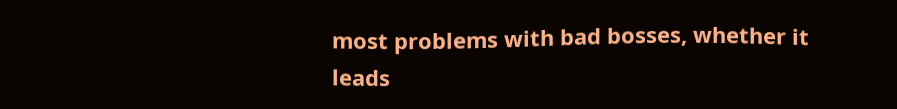most problems with bad bosses, whether it leads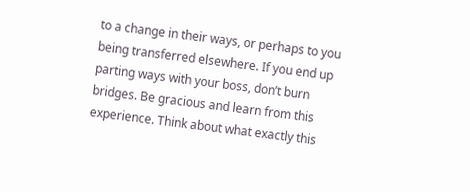to a change in their ways, or perhaps to you being transferred elsewhere. If you end up parting ways with your boss, don’t burn bridges. Be gracious and learn from this experience. Think about what exactly this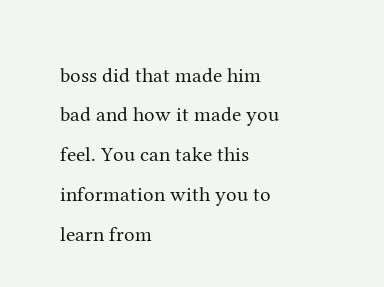boss did that made him bad and how it made you feel. You can take this information with you to learn from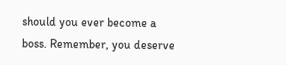should you ever become a boss. Remember, you deserve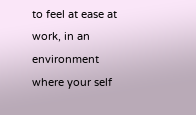to feel at ease at work, in an environment where your self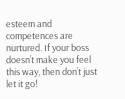esteem and competences are nurtured. If your boss doesn’t make you feel this way, then don’t just let it go!